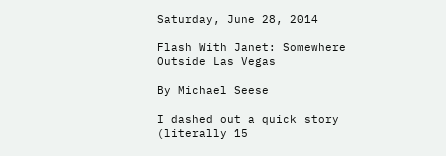Saturday, June 28, 2014

Flash With Janet: Somewhere Outside Las Vegas

By Michael Seese

I dashed out a quick story (literally 15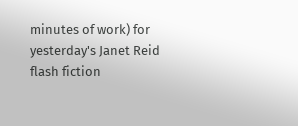minutes of work) for yesterday's Janet Reid flash fiction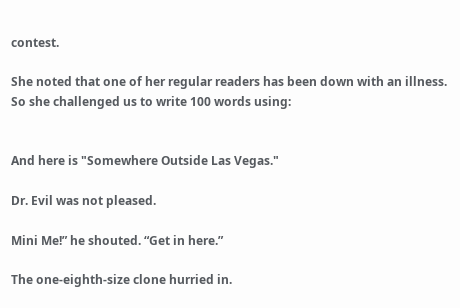contest.

She noted that one of her regular readers has been down with an illness. So she challenged us to write 100 words using:


And here is "Somewhere Outside Las Vegas."

Dr. Evil was not pleased.

Mini Me!” he shouted. “Get in here.”

The one-eighth-size clone hurried in.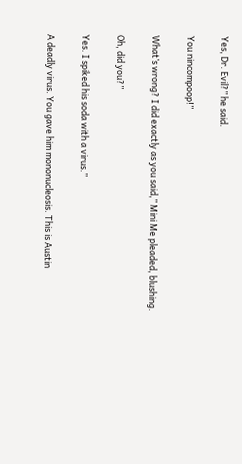Yes, Dr. Evil?” he said.

You nincompoop!”

What’s wrong? I did exactly as you said,” Mini Me pleaded, blushing.

Oh, did you?”

Yes. I spiked his soda with a virus.”

A deadly virus. You gave him mononucleosis. This is Austin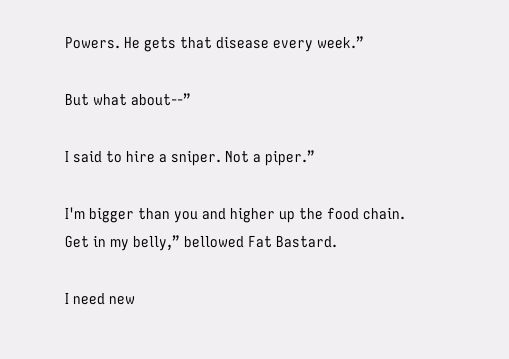Powers. He gets that disease every week.”

But what about--”

I said to hire a sniper. Not a piper.”

I'm bigger than you and higher up the food chain. Get in my belly,” bellowed Fat Bastard.

I need new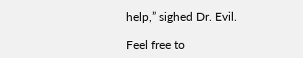help,” sighed Dr. Evil.

Feel free to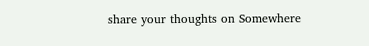share your thoughts on Somewhere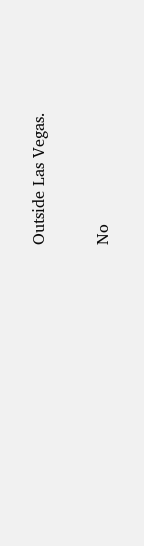Outside Las Vegas.

No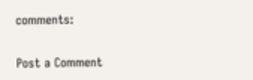comments:

Post a Comment